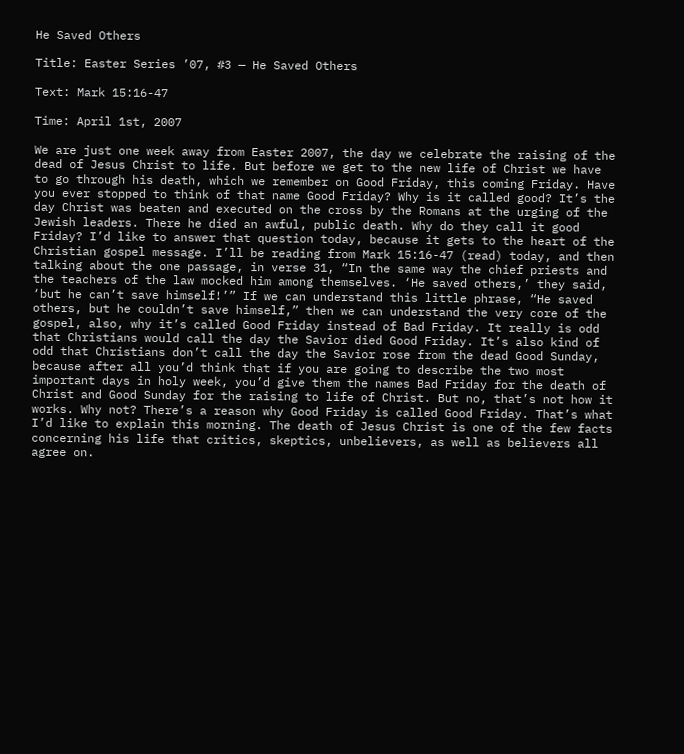He Saved Others

Title: Easter Series ’07, #3 — He Saved Others

Text: Mark 15:16-47

Time: April 1st, 2007

We are just one week away from Easter 2007, the day we celebrate the raising of the dead of Jesus Christ to life. But before we get to the new life of Christ we have to go through his death, which we remember on Good Friday, this coming Friday. Have you ever stopped to think of that name Good Friday? Why is it called good? It’s the day Christ was beaten and executed on the cross by the Romans at the urging of the Jewish leaders. There he died an awful, public death. Why do they call it good Friday? I’d like to answer that question today, because it gets to the heart of the Christian gospel message. I’ll be reading from Mark 15:16-47 (read) today, and then talking about the one passage, in verse 31, “In the same way the chief priests and the teachers of the law mocked him among themselves. ‘He saved others,’ they said, ‘but he can’t save himself!’” If we can understand this little phrase, “He saved others, but he couldn’t save himself,” then we can understand the very core of the gospel, also, why it’s called Good Friday instead of Bad Friday. It really is odd that Christians would call the day the Savior died Good Friday. It’s also kind of odd that Christians don’t call the day the Savior rose from the dead Good Sunday, because after all you’d think that if you are going to describe the two most important days in holy week, you’d give them the names Bad Friday for the death of Christ and Good Sunday for the raising to life of Christ. But no, that’s not how it works. Why not? There’s a reason why Good Friday is called Good Friday. That’s what I’d like to explain this morning. The death of Jesus Christ is one of the few facts concerning his life that critics, skeptics, unbelievers, as well as believers all agree on.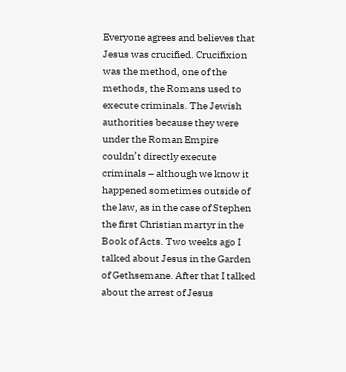Everyone agrees and believes that Jesus was crucified. Crucifixion was the method, one of the methods, the Romans used to execute criminals. The Jewish authorities because they were under the Roman Empire couldn’t directly execute criminals – although we know it happened sometimes outside of the law, as in the case of Stephen the first Christian martyr in the Book of Acts. Two weeks ago I talked about Jesus in the Garden of Gethsemane. After that I talked about the arrest of Jesus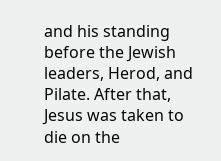and his standing before the Jewish leaders, Herod, and Pilate. After that, Jesus was taken to die on the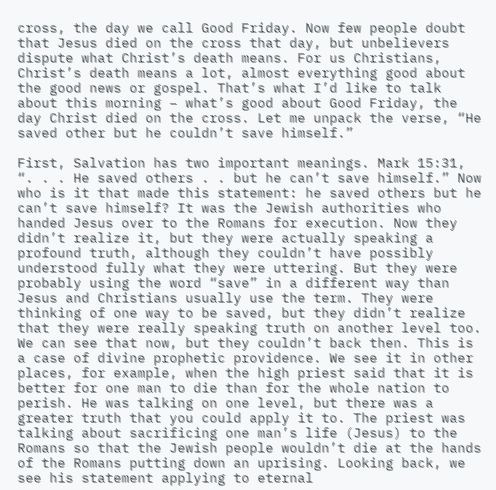cross, the day we call Good Friday. Now few people doubt that Jesus died on the cross that day, but unbelievers dispute what Christ’s death means. For us Christians, Christ’s death means a lot, almost everything good about the good news or gospel. That’s what I’d like to talk about this morning – what’s good about Good Friday, the day Christ died on the cross. Let me unpack the verse, “He saved other but he couldn’t save himself.”

First, Salvation has two important meanings. Mark 15:31, “. . . He saved others . . but he can’t save himself.” Now who is it that made this statement: he saved others but he can’t save himself? It was the Jewish authorities who handed Jesus over to the Romans for execution. Now they didn’t realize it, but they were actually speaking a profound truth, although they couldn’t have possibly understood fully what they were uttering. But they were probably using the word “save” in a different way than Jesus and Christians usually use the term. They were thinking of one way to be saved, but they didn’t realize that they were really speaking truth on another level too. We can see that now, but they couldn’t back then. This is a case of divine prophetic providence. We see it in other places, for example, when the high priest said that it is better for one man to die than for the whole nation to perish. He was talking on one level, but there was a greater truth that you could apply it to. The priest was talking about sacrificing one man’s life (Jesus) to the Romans so that the Jewish people wouldn’t die at the hands of the Romans putting down an uprising. Looking back, we see his statement applying to eternal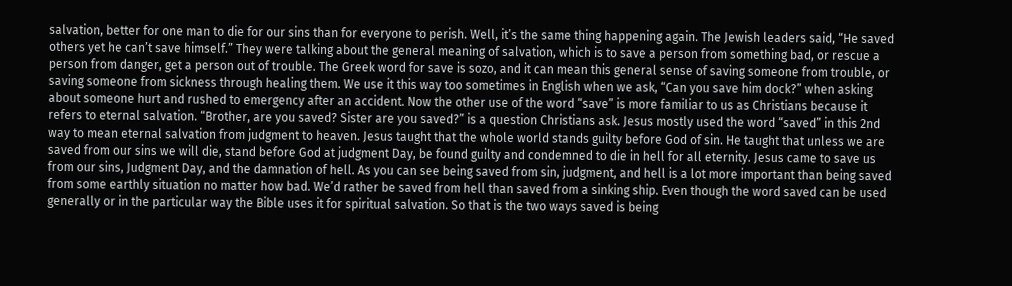salvation, better for one man to die for our sins than for everyone to perish. Well, it’s the same thing happening again. The Jewish leaders said, “He saved others yet he can’t save himself.” They were talking about the general meaning of salvation, which is to save a person from something bad, or rescue a person from danger, get a person out of trouble. The Greek word for save is sozo, and it can mean this general sense of saving someone from trouble, or saving someone from sickness through healing them. We use it this way too sometimes in English when we ask, “Can you save him dock?” when asking about someone hurt and rushed to emergency after an accident. Now the other use of the word “save” is more familiar to us as Christians because it refers to eternal salvation. “Brother, are you saved? Sister are you saved?” is a question Christians ask. Jesus mostly used the word “saved” in this 2nd way to mean eternal salvation from judgment to heaven. Jesus taught that the whole world stands guilty before God of sin. He taught that unless we are saved from our sins we will die, stand before God at judgment Day, be found guilty and condemned to die in hell for all eternity. Jesus came to save us from our sins, Judgment Day, and the damnation of hell. As you can see being saved from sin, judgment, and hell is a lot more important than being saved from some earthly situation no matter how bad. We’d rather be saved from hell than saved from a sinking ship. Even though the word saved can be used generally or in the particular way the Bible uses it for spiritual salvation. So that is the two ways saved is being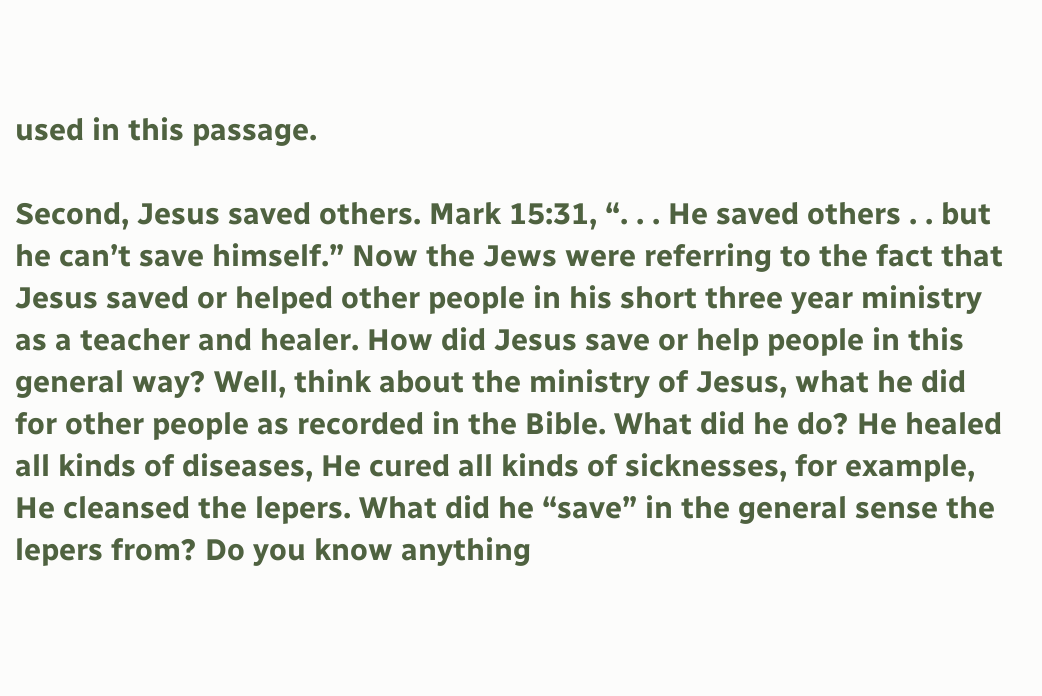used in this passage.

Second, Jesus saved others. Mark 15:31, “. . . He saved others . . but he can’t save himself.” Now the Jews were referring to the fact that Jesus saved or helped other people in his short three year ministry as a teacher and healer. How did Jesus save or help people in this general way? Well, think about the ministry of Jesus, what he did for other people as recorded in the Bible. What did he do? He healed all kinds of diseases, He cured all kinds of sicknesses, for example, He cleansed the lepers. What did he “save” in the general sense the lepers from? Do you know anything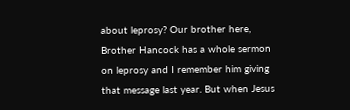about leprosy? Our brother here, Brother Hancock has a whole sermon on leprosy and I remember him giving that message last year. But when Jesus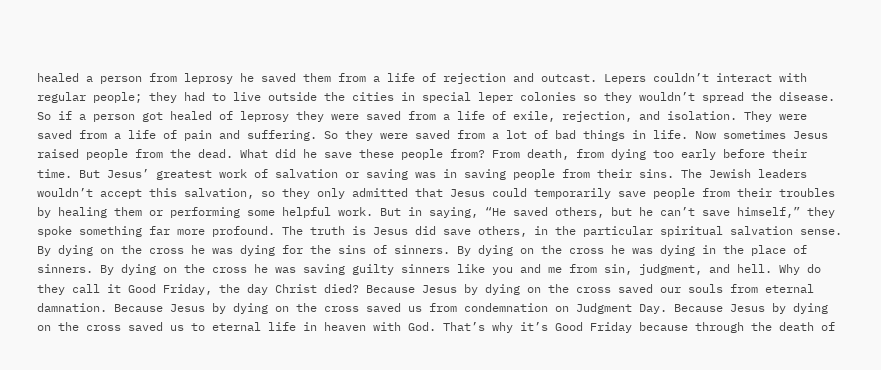healed a person from leprosy he saved them from a life of rejection and outcast. Lepers couldn’t interact with regular people; they had to live outside the cities in special leper colonies so they wouldn’t spread the disease. So if a person got healed of leprosy they were saved from a life of exile, rejection, and isolation. They were saved from a life of pain and suffering. So they were saved from a lot of bad things in life. Now sometimes Jesus raised people from the dead. What did he save these people from? From death, from dying too early before their time. But Jesus’ greatest work of salvation or saving was in saving people from their sins. The Jewish leaders wouldn’t accept this salvation, so they only admitted that Jesus could temporarily save people from their troubles by healing them or performing some helpful work. But in saying, “He saved others, but he can’t save himself,” they spoke something far more profound. The truth is Jesus did save others, in the particular spiritual salvation sense. By dying on the cross he was dying for the sins of sinners. By dying on the cross he was dying in the place of sinners. By dying on the cross he was saving guilty sinners like you and me from sin, judgment, and hell. Why do they call it Good Friday, the day Christ died? Because Jesus by dying on the cross saved our souls from eternal damnation. Because Jesus by dying on the cross saved us from condemnation on Judgment Day. Because Jesus by dying on the cross saved us to eternal life in heaven with God. That’s why it’s Good Friday because through the death of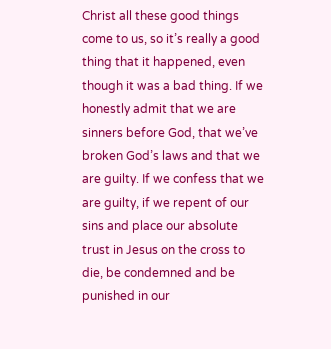Christ all these good things come to us, so it’s really a good thing that it happened, even though it was a bad thing. If we honestly admit that we are sinners before God, that we’ve broken God’s laws and that we are guilty. If we confess that we are guilty, if we repent of our sins and place our absolute trust in Jesus on the cross to die, be condemned and be punished in our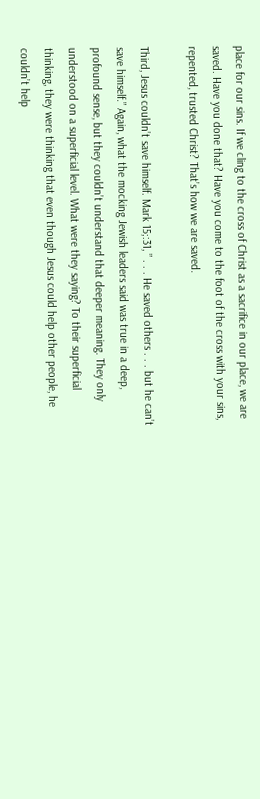place for our sins. If we cling to the cross of Christ as a sacrifice in our place, we are saved. Have you done that? Have you come to the foot of the cross with your sins, repented, trusted Christ? That’s how we are saved.

Third, Jesus couldn’t save himself. Mark 15;:31, ” . . . He saved others . . . but he can’t save himself.” Again, what the mocking Jewish leaders said was true in a deep, profound sense, but they couldn’t understand that deeper meaning. They only understood on a superficial level. What were they saying? To their superficial thinking, they were thinking that even though Jesus could help other people, he couldn’t help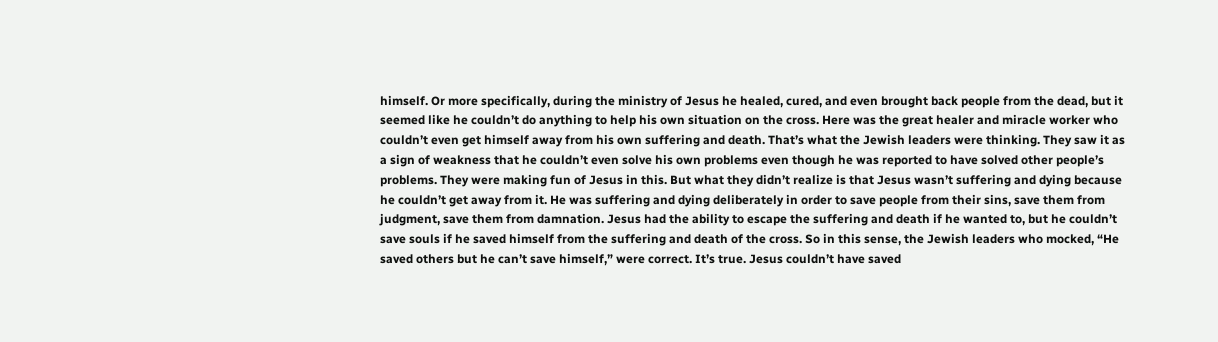himself. Or more specifically, during the ministry of Jesus he healed, cured, and even brought back people from the dead, but it seemed like he couldn’t do anything to help his own situation on the cross. Here was the great healer and miracle worker who couldn’t even get himself away from his own suffering and death. That’s what the Jewish leaders were thinking. They saw it as a sign of weakness that he couldn’t even solve his own problems even though he was reported to have solved other people’s problems. They were making fun of Jesus in this. But what they didn’t realize is that Jesus wasn’t suffering and dying because he couldn’t get away from it. He was suffering and dying deliberately in order to save people from their sins, save them from judgment, save them from damnation. Jesus had the ability to escape the suffering and death if he wanted to, but he couldn’t save souls if he saved himself from the suffering and death of the cross. So in this sense, the Jewish leaders who mocked, “He saved others but he can’t save himself,” were correct. It’s true. Jesus couldn’t have saved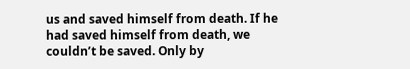us and saved himself from death. If he had saved himself from death, we couldn’t be saved. Only by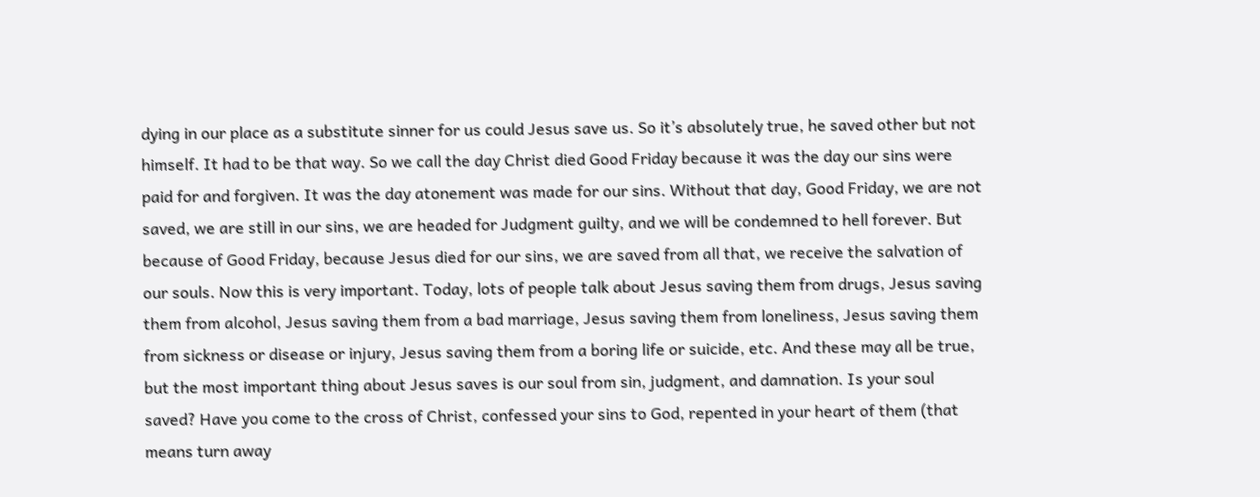dying in our place as a substitute sinner for us could Jesus save us. So it’s absolutely true, he saved other but not himself. It had to be that way. So we call the day Christ died Good Friday because it was the day our sins were paid for and forgiven. It was the day atonement was made for our sins. Without that day, Good Friday, we are not saved, we are still in our sins, we are headed for Judgment guilty, and we will be condemned to hell forever. But because of Good Friday, because Jesus died for our sins, we are saved from all that, we receive the salvation of our souls. Now this is very important. Today, lots of people talk about Jesus saving them from drugs, Jesus saving them from alcohol, Jesus saving them from a bad marriage, Jesus saving them from loneliness, Jesus saving them from sickness or disease or injury, Jesus saving them from a boring life or suicide, etc. And these may all be true, but the most important thing about Jesus saves is our soul from sin, judgment, and damnation. Is your soul saved? Have you come to the cross of Christ, confessed your sins to God, repented in your heart of them (that means turn away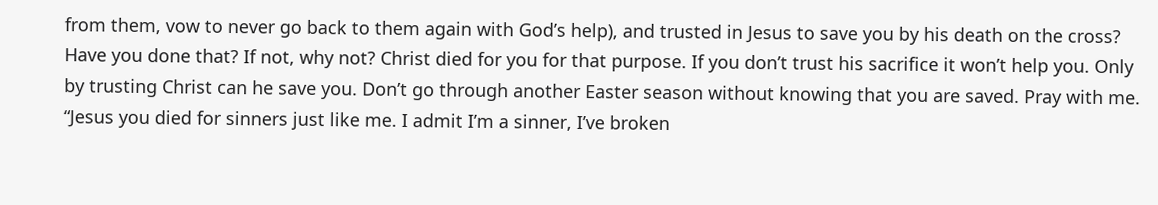from them, vow to never go back to them again with God’s help), and trusted in Jesus to save you by his death on the cross? Have you done that? If not, why not? Christ died for you for that purpose. If you don’t trust his sacrifice it won’t help you. Only by trusting Christ can he save you. Don’t go through another Easter season without knowing that you are saved. Pray with me. “Jesus you died for sinners just like me. I admit I’m a sinner, I’ve broken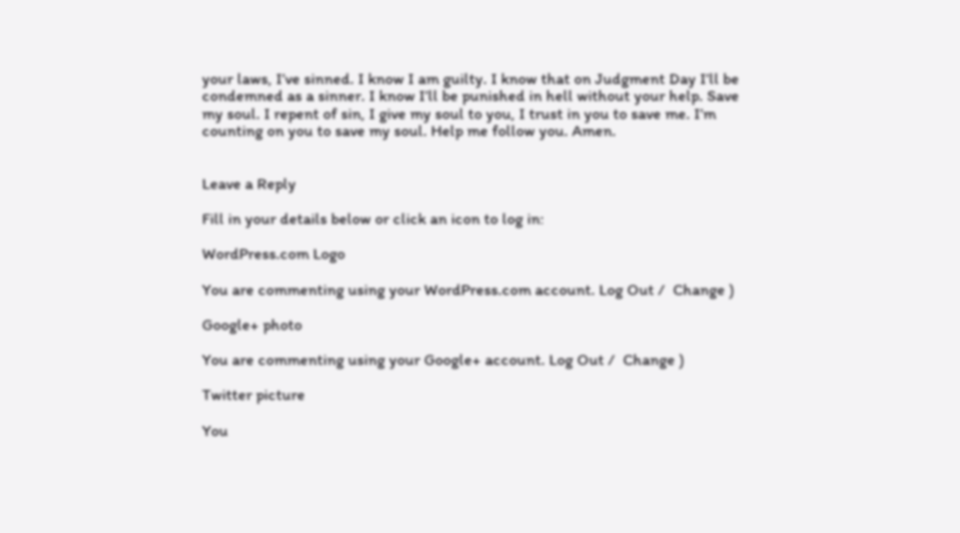your laws, I’ve sinned. I know I am guilty. I know that on Judgment Day I’ll be condemned as a sinner. I know I’ll be punished in hell without your help. Save my soul. I repent of sin, I give my soul to you, I trust in you to save me. I’m counting on you to save my soul. Help me follow you. Amen.


Leave a Reply

Fill in your details below or click an icon to log in:

WordPress.com Logo

You are commenting using your WordPress.com account. Log Out /  Change )

Google+ photo

You are commenting using your Google+ account. Log Out /  Change )

Twitter picture

You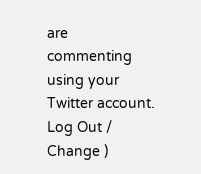are commenting using your Twitter account. Log Out /  Change )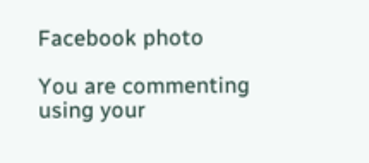Facebook photo

You are commenting using your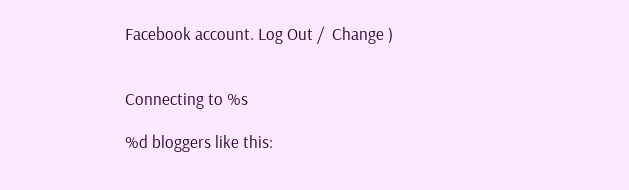Facebook account. Log Out /  Change )


Connecting to %s

%d bloggers like this: